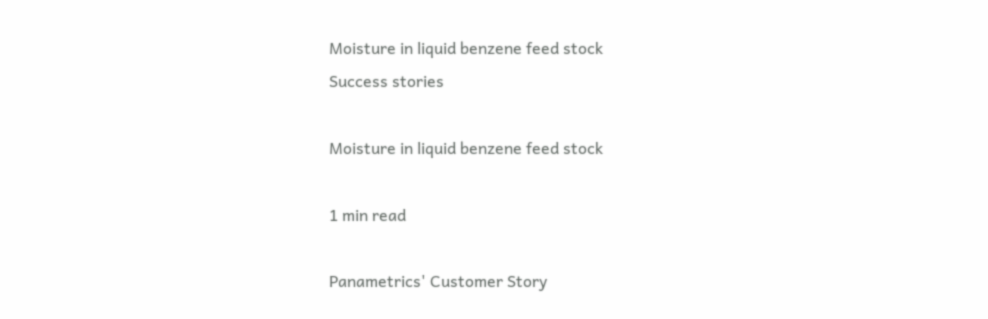Moisture in liquid benzene feed stock
Success stories

Moisture in liquid benzene feed stock

1 min read

Panametrics' Customer Story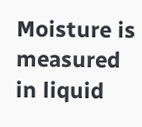Moisture is measured in liquid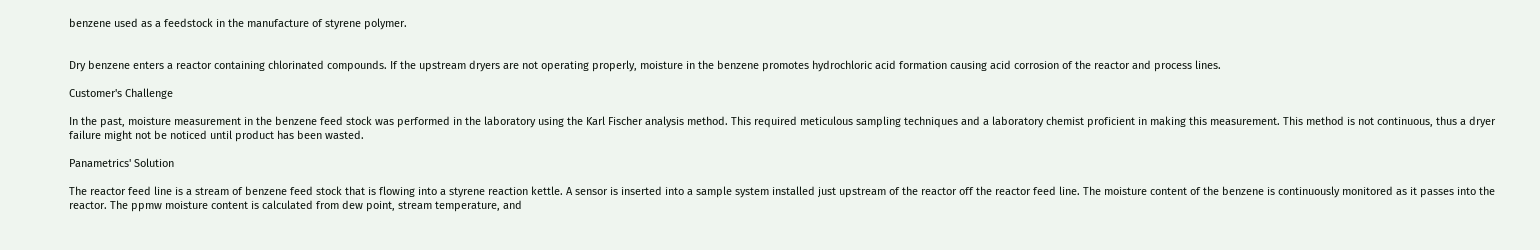benzene used as a feedstock in the manufacture of styrene polymer.


Dry benzene enters a reactor containing chlorinated compounds. If the upstream dryers are not operating properly, moisture in the benzene promotes hydrochloric acid formation causing acid corrosion of the reactor and process lines.

Customer's Challenge

In the past, moisture measurement in the benzene feed stock was performed in the laboratory using the Karl Fischer analysis method. This required meticulous sampling techniques and a laboratory chemist proficient in making this measurement. This method is not continuous, thus a dryer failure might not be noticed until product has been wasted.

Panametrics' Solution

The reactor feed line is a stream of benzene feed stock that is flowing into a styrene reaction kettle. A sensor is inserted into a sample system installed just upstream of the reactor off the reactor feed line. The moisture content of the benzene is continuously monitored as it passes into the reactor. The ppmw moisture content is calculated from dew point, stream temperature, and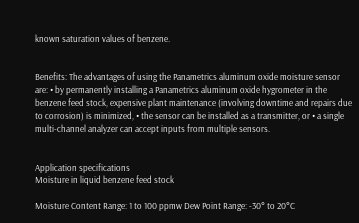known saturation values of benzene.


Benefits: The advantages of using the Panametrics aluminum oxide moisture sensor are: • by permanently installing a Panametrics aluminum oxide hygrometer in the benzene feed stock, expensive plant maintenance (involving downtime and repairs due to corrosion) is minimized, • the sensor can be installed as a transmitter, or • a single multi-channel analyzer can accept inputs from multiple sensors.


Application specifications
Moisture in liquid benzene feed stock

Moisture Content Range: 1 to 100 ppmw Dew Point Range: -30° to 20°C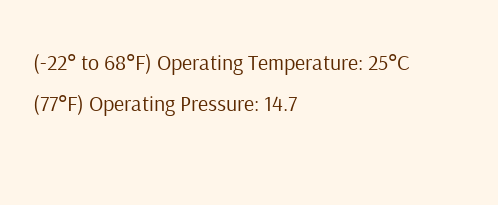(-22° to 68°F) Operating Temperature: 25°C (77°F) Operating Pressure: 14.7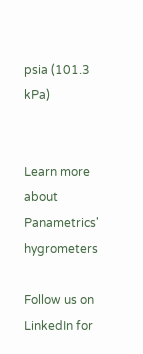psia (101.3 kPa)


Learn more about Panametrics' hygrometers

Follow us on LinkedIn for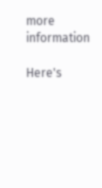more information

Here's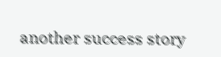another success story